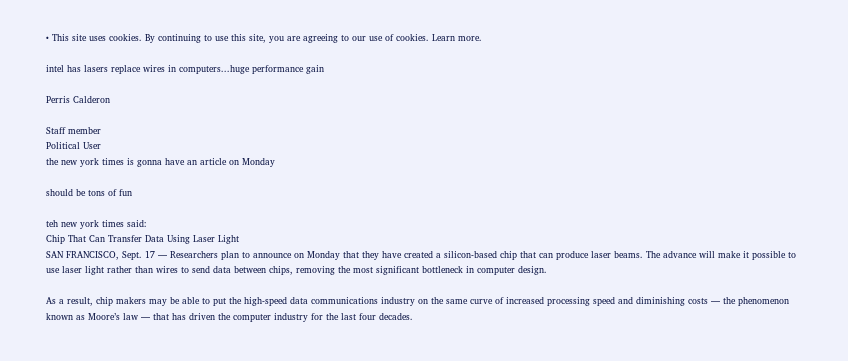• This site uses cookies. By continuing to use this site, you are agreeing to our use of cookies. Learn more.

intel has lasers replace wires in computers...huge performance gain

Perris Calderon

Staff member
Political User
the new york times is gonna have an article on Monday

should be tons of fun

teh new york times said:
Chip That Can Transfer Data Using Laser Light
SAN FRANCISCO, Sept. 17 — Researchers plan to announce on Monday that they have created a silicon-based chip that can produce laser beams. The advance will make it possible to use laser light rather than wires to send data between chips, removing the most significant bottleneck in computer design.

As a result, chip makers may be able to put the high-speed data communications industry on the same curve of increased processing speed and diminishing costs — the phenomenon known as Moore’s law — that has driven the computer industry for the last four decades.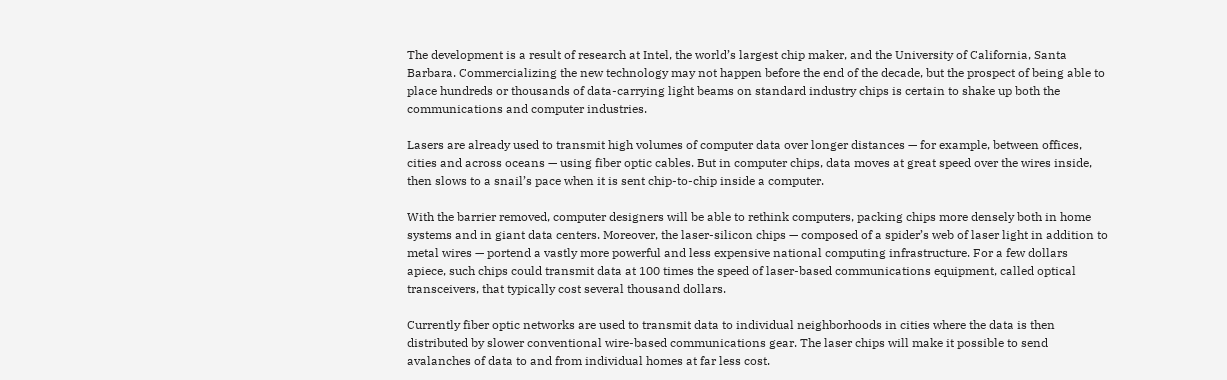The development is a result of research at Intel, the world’s largest chip maker, and the University of California, Santa Barbara. Commercializing the new technology may not happen before the end of the decade, but the prospect of being able to place hundreds or thousands of data-carrying light beams on standard industry chips is certain to shake up both the communications and computer industries.

Lasers are already used to transmit high volumes of computer data over longer distances — for example, between offices, cities and across oceans — using fiber optic cables. But in computer chips, data moves at great speed over the wires inside, then slows to a snail’s pace when it is sent chip-to-chip inside a computer.

With the barrier removed, computer designers will be able to rethink computers, packing chips more densely both in home systems and in giant data centers. Moreover, the laser-silicon chips — composed of a spider’s web of laser light in addition to metal wires — portend a vastly more powerful and less expensive national computing infrastructure. For a few dollars apiece, such chips could transmit data at 100 times the speed of laser-based communications equipment, called optical transceivers, that typically cost several thousand dollars.

Currently fiber optic networks are used to transmit data to individual neighborhoods in cities where the data is then distributed by slower conventional wire-based communications gear. The laser chips will make it possible to send avalanches of data to and from individual homes at far less cost.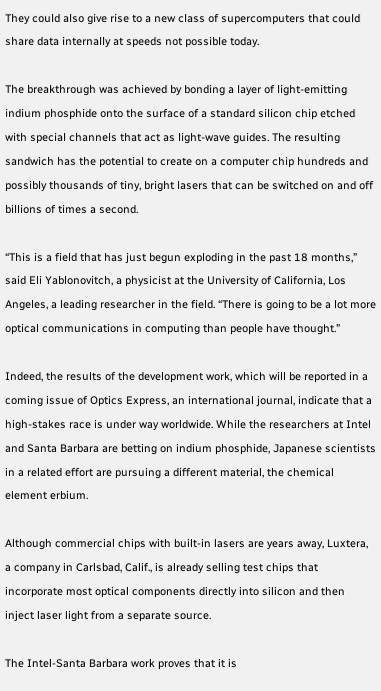They could also give rise to a new class of supercomputers that could share data internally at speeds not possible today.

The breakthrough was achieved by bonding a layer of light-emitting indium phosphide onto the surface of a standard silicon chip etched with special channels that act as light-wave guides. The resulting sandwich has the potential to create on a computer chip hundreds and possibly thousands of tiny, bright lasers that can be switched on and off billions of times a second.

“This is a field that has just begun exploding in the past 18 months,” said Eli Yablonovitch, a physicist at the University of California, Los Angeles, a leading researcher in the field. “There is going to be a lot more optical communications in computing than people have thought.”

Indeed, the results of the development work, which will be reported in a coming issue of Optics Express, an international journal, indicate that a high-stakes race is under way worldwide. While the researchers at Intel and Santa Barbara are betting on indium phosphide, Japanese scientists in a related effort are pursuing a different material, the chemical element erbium.

Although commercial chips with built-in lasers are years away, Luxtera, a company in Carlsbad, Calif., is already selling test chips that incorporate most optical components directly into silicon and then inject laser light from a separate source.

The Intel-Santa Barbara work proves that it is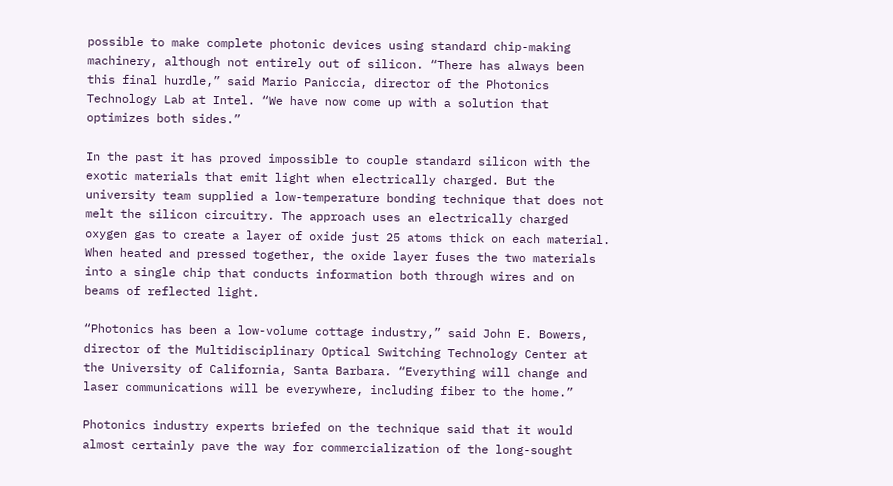possible to make complete photonic devices using standard chip-making machinery, although not entirely out of silicon. “There has always been this final hurdle,” said Mario Paniccia, director of the Photonics Technology Lab at Intel. “We have now come up with a solution that optimizes both sides.”

In the past it has proved impossible to couple standard silicon with the exotic materials that emit light when electrically charged. But the university team supplied a low-temperature bonding technique that does not melt the silicon circuitry. The approach uses an electrically charged oxygen gas to create a layer of oxide just 25 atoms thick on each material. When heated and pressed together, the oxide layer fuses the two materials into a single chip that conducts information both through wires and on beams of reflected light.

“Photonics has been a low-volume cottage industry,” said John E. Bowers, director of the Multidisciplinary Optical Switching Technology Center at the University of California, Santa Barbara. “Everything will change and laser communications will be everywhere, including fiber to the home.”

Photonics industry experts briefed on the technique said that it would almost certainly pave the way for commercialization of the long-sought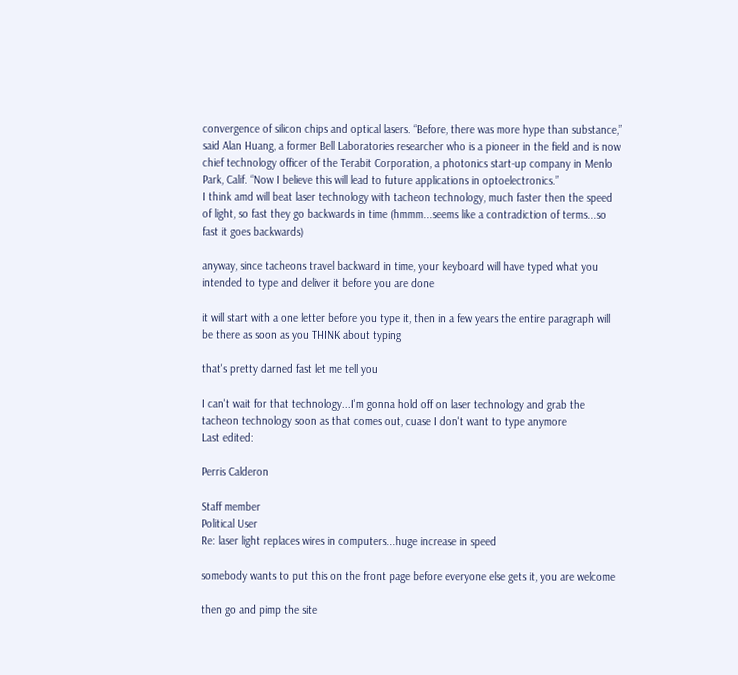convergence of silicon chips and optical lasers. “Before, there was more hype than substance,” said Alan Huang, a former Bell Laboratories researcher who is a pioneer in the field and is now chief technology officer of the Terabit Corporation, a photonics start-up company in Menlo Park, Calif. “Now I believe this will lead to future applications in optoelectronics.”
I think amd will beat laser technology with tacheon technology, much faster then the speed of light, so fast they go backwards in time (hmmm...seems like a contradiction of terms...so fast it goes backwards)

anyway, since tacheons travel backward in time, your keyboard will have typed what you intended to type and deliver it before you are done

it will start with a one letter before you type it, then in a few years the entire paragraph will be there as soon as you THINK about typing

that's pretty darned fast let me tell you

I can't wait for that technology...I'm gonna hold off on laser technology and grab the tacheon technology soon as that comes out, cuase I don't want to type anymore
Last edited:

Perris Calderon

Staff member
Political User
Re: laser light replaces wires in computers...huge increase in speed

somebody wants to put this on the front page before everyone else gets it, you are welcome

then go and pimp the site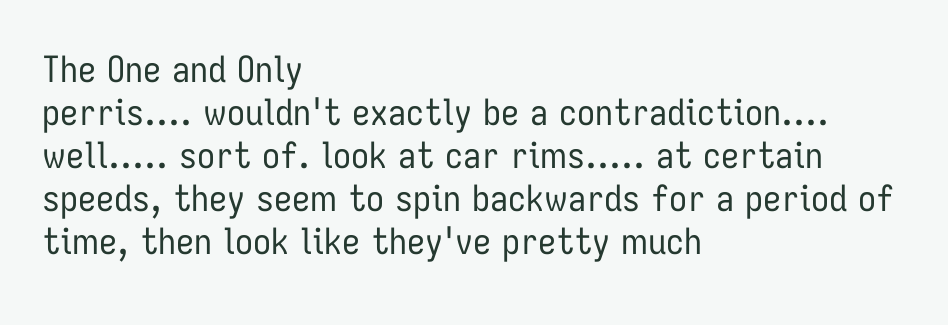The One and Only
perris.... wouldn't exactly be a contradiction.... well..... sort of. look at car rims..... at certain speeds, they seem to spin backwards for a period of time, then look like they've pretty much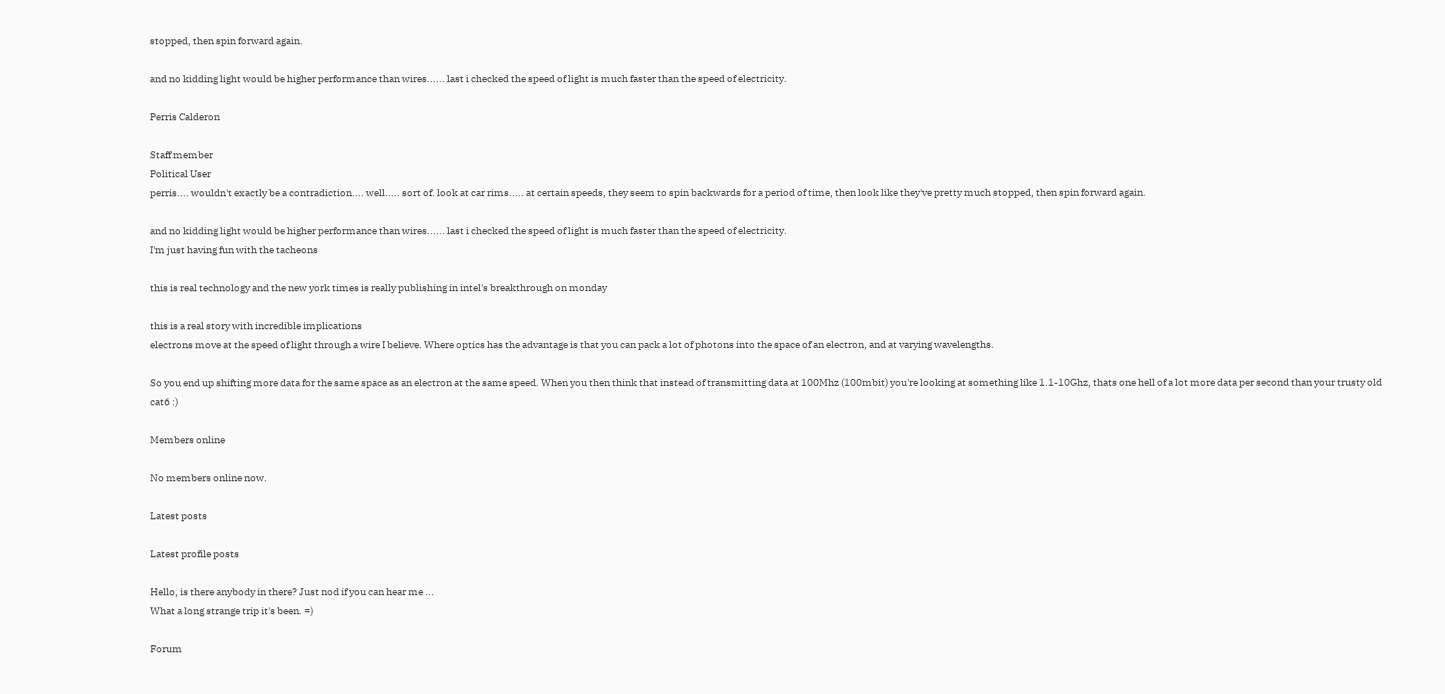stopped, then spin forward again.

and no kidding light would be higher performance than wires...... last i checked the speed of light is much faster than the speed of electricity.

Perris Calderon

Staff member
Political User
perris.... wouldn't exactly be a contradiction.... well..... sort of. look at car rims..... at certain speeds, they seem to spin backwards for a period of time, then look like they've pretty much stopped, then spin forward again.

and no kidding light would be higher performance than wires...... last i checked the speed of light is much faster than the speed of electricity.
I'm just having fun with the tacheons

this is real technology and the new york times is really publishing in intel's breakthrough on monday

this is a real story with incredible implications
electrons move at the speed of light through a wire I believe. Where optics has the advantage is that you can pack a lot of photons into the space of an electron, and at varying wavelengths.

So you end up shifting more data for the same space as an electron at the same speed. When you then think that instead of transmitting data at 100Mhz (100mbit) you're looking at something like 1.1-10Ghz, thats one hell of a lot more data per second than your trusty old cat6 :)

Members online

No members online now.

Latest posts

Latest profile posts

Hello, is there anybody in there? Just nod if you can hear me ...
What a long strange trip it's been. =)

Forum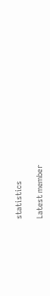statistics

Latest member